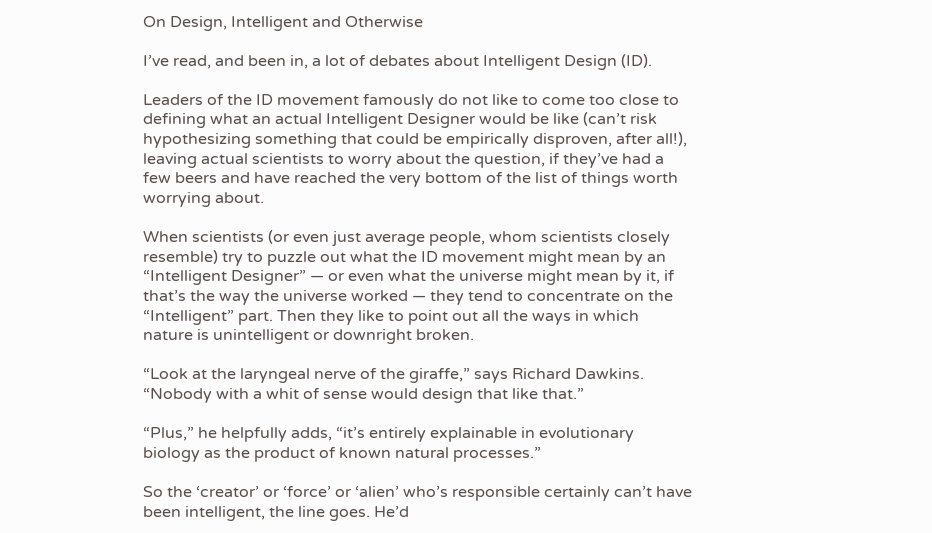On Design, Intelligent and Otherwise

I’ve read, and been in, a lot of debates about Intelligent Design (ID).

Leaders of the ID movement famously do not like to come too close to defining what an actual Intelligent Designer would be like (can’t risk hypothesizing something that could be empirically disproven, after all!), leaving actual scientists to worry about the question, if they’ve had a few beers and have reached the very bottom of the list of things worth worrying about.

When scientists (or even just average people, whom scientists closely resemble) try to puzzle out what the ID movement might mean by an “Intelligent Designer” — or even what the universe might mean by it, if that’s the way the universe worked — they tend to concentrate on the “Intelligent” part. Then they like to point out all the ways in which nature is unintelligent or downright broken.

“Look at the laryngeal nerve of the giraffe,” says Richard Dawkins. “Nobody with a whit of sense would design that like that.”

“Plus,” he helpfully adds, “it’s entirely explainable in evolutionary biology as the product of known natural processes.”

So the ‘creator’ or ‘force’ or ‘alien’ who’s responsible certainly can’t have been intelligent, the line goes. He’d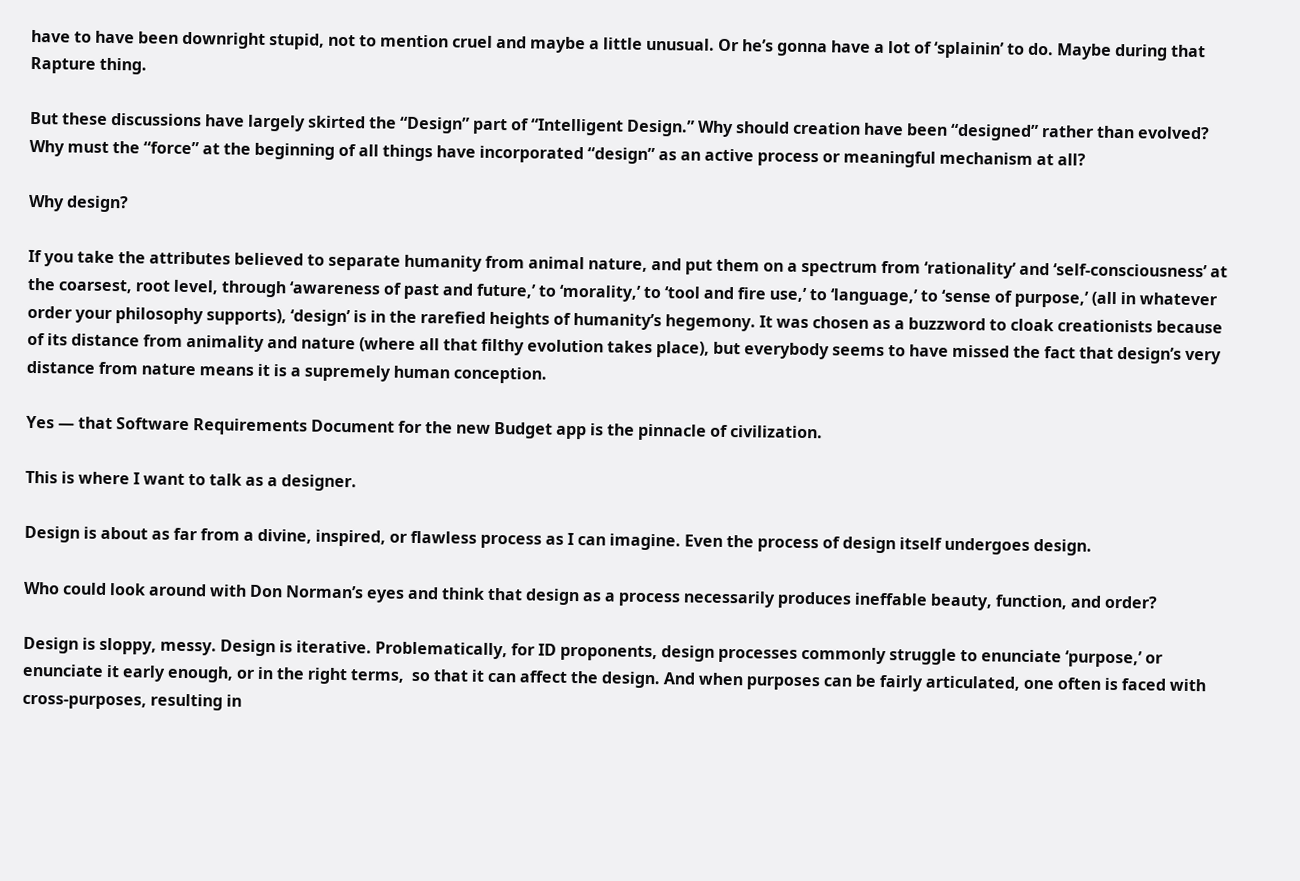have to have been downright stupid, not to mention cruel and maybe a little unusual. Or he’s gonna have a lot of ‘splainin’ to do. Maybe during that Rapture thing.

But these discussions have largely skirted the “Design” part of “Intelligent Design.” Why should creation have been “designed” rather than evolved? Why must the “force” at the beginning of all things have incorporated “design” as an active process or meaningful mechanism at all?

Why design?

If you take the attributes believed to separate humanity from animal nature, and put them on a spectrum from ‘rationality’ and ‘self-consciousness’ at the coarsest, root level, through ‘awareness of past and future,’ to ‘morality,’ to ‘tool and fire use,’ to ‘language,’ to ‘sense of purpose,’ (all in whatever order your philosophy supports), ‘design’ is in the rarefied heights of humanity’s hegemony. It was chosen as a buzzword to cloak creationists because of its distance from animality and nature (where all that filthy evolution takes place), but everybody seems to have missed the fact that design’s very distance from nature means it is a supremely human conception.

Yes — that Software Requirements Document for the new Budget app is the pinnacle of civilization.

This is where I want to talk as a designer.

Design is about as far from a divine, inspired, or flawless process as I can imagine. Even the process of design itself undergoes design.

Who could look around with Don Norman’s eyes and think that design as a process necessarily produces ineffable beauty, function, and order?

Design is sloppy, messy. Design is iterative. Problematically, for ID proponents, design processes commonly struggle to enunciate ‘purpose,’ or enunciate it early enough, or in the right terms,  so that it can affect the design. And when purposes can be fairly articulated, one often is faced with cross-purposes, resulting in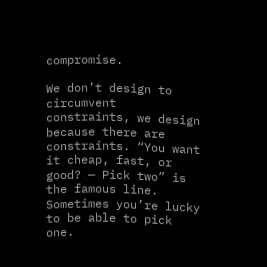compromise.

We don’t design to circumvent constraints, we design because there are constraints. “You want it cheap, fast, or good? — Pick two” is the famous line. Sometimes you’re lucky to be able to pick one.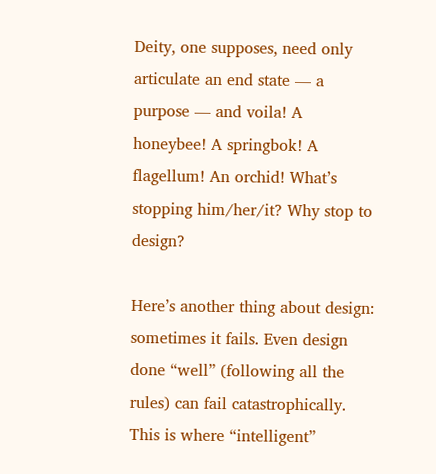Deity, one supposes, need only articulate an end state — a purpose — and voila! A honeybee! A springbok! A flagellum! An orchid! What’s stopping him/her/it? Why stop to design?

Here’s another thing about design: sometimes it fails. Even design done “well” (following all the rules) can fail catastrophically. This is where “intelligent”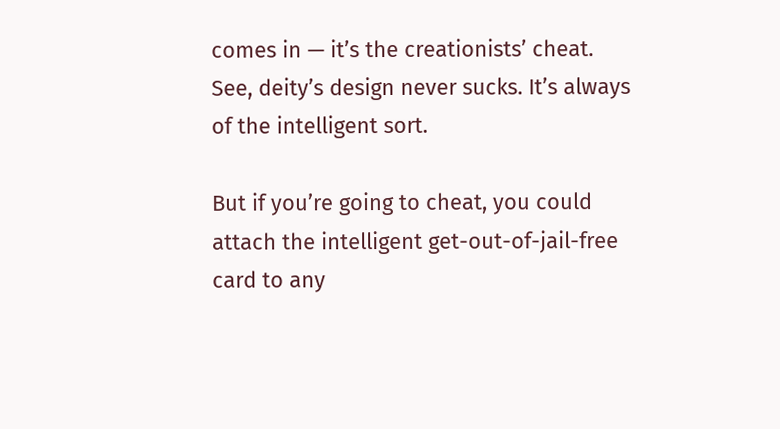comes in — it’s the creationists’ cheat. See, deity’s design never sucks. It’s always of the intelligent sort.

But if you’re going to cheat, you could attach the intelligent get-out-of-jail-free card to any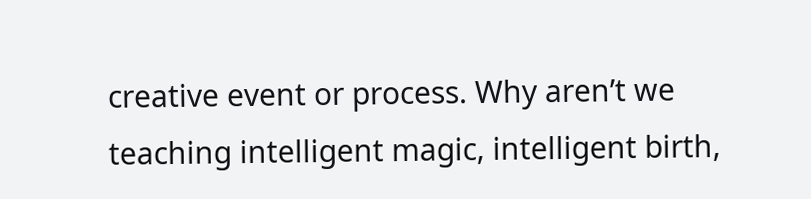creative event or process. Why aren’t we teaching intelligent magic, intelligent birth,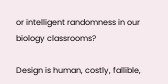or intelligent randomness in our biology classrooms?

Design is human, costly, fallible,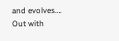and evolves…. Out with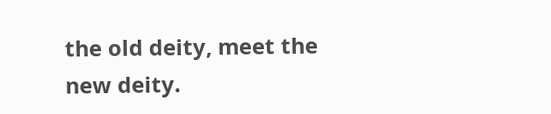the old deity, meet the new deity.